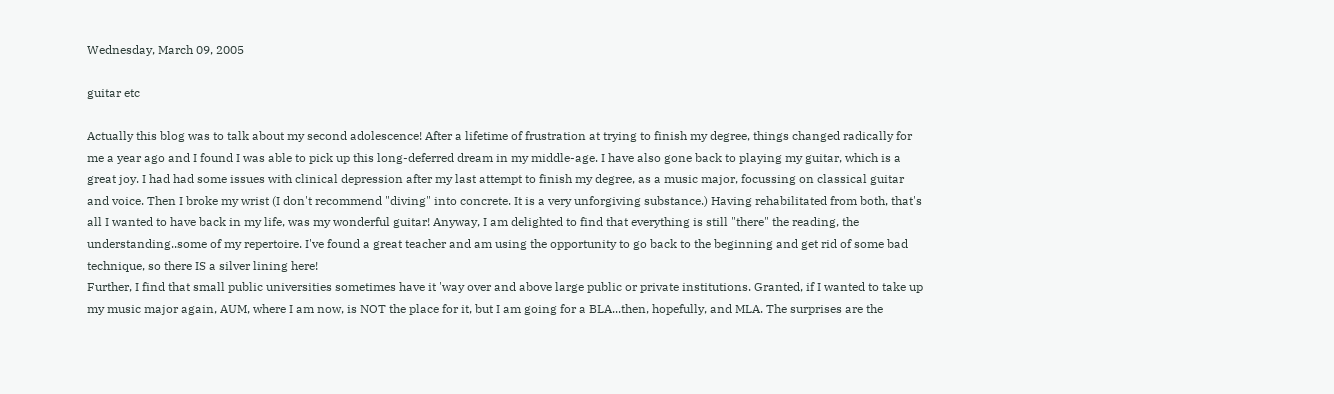Wednesday, March 09, 2005

guitar etc

Actually this blog was to talk about my second adolescence! After a lifetime of frustration at trying to finish my degree, things changed radically for me a year ago and I found I was able to pick up this long-deferred dream in my middle-age. I have also gone back to playing my guitar, which is a great joy. I had had some issues with clinical depression after my last attempt to finish my degree, as a music major, focussing on classical guitar and voice. Then I broke my wrist (I don't recommend "diving" into concrete. It is a very unforgiving substance.) Having rehabilitated from both, that's all I wanted to have back in my life, was my wonderful guitar! Anyway, I am delighted to find that everything is still "there" the reading, the understanding..some of my repertoire. I've found a great teacher and am using the opportunity to go back to the beginning and get rid of some bad technique, so there IS a silver lining here!
Further, I find that small public universities sometimes have it 'way over and above large public or private institutions. Granted, if I wanted to take up my music major again, AUM, where I am now, is NOT the place for it, but I am going for a BLA...then, hopefully, and MLA. The surprises are the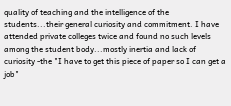quality of teaching and the intelligence of the students...their general curiosity and commitment. I have attended private colleges twice and found no such levels among the student body...mostly inertia and lack of curiosity -the "I have to get this piece of paper so I can get a job"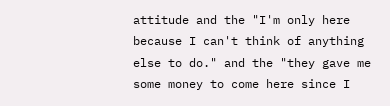attitude and the "I'm only here because I can't think of anything else to do." and the "they gave me some money to come here since I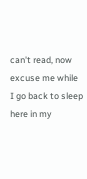can't read, now excuse me while I go back to sleep here in my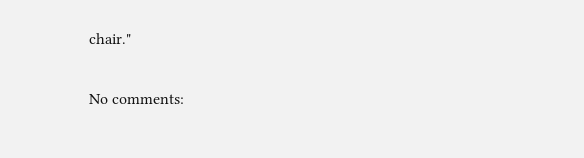chair."

No comments: